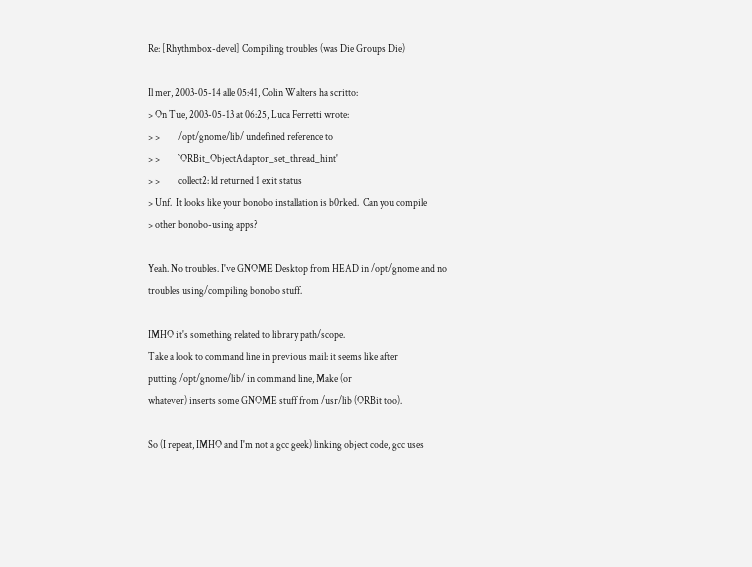Re: [Rhythmbox-devel] Compiling troubles (was Die Groups Die)

Il mer, 2003-05-14 alle 05:41, Colin Walters ha scritto:
> On Tue, 2003-05-13 at 06:25, Luca Ferretti wrote:
> >         /opt/gnome/lib/ undefined reference to
> >         `ORBit_ObjectAdaptor_set_thread_hint'
> >         collect2: ld returned 1 exit status
> Unf.  It looks like your bonobo installation is b0rked.  Can you compile
> other bonobo-using apps?

Yeah. No troubles. I've GNOME Desktop from HEAD in /opt/gnome and no
troubles using/compiling bonobo stuff.

IMHO it's something related to library path/scope.
Take a look to command line in previous mail: it seems like after
putting /opt/gnome/lib/ in command line, Make (or
whatever) inserts some GNOME stuff from /usr/lib (ORBit too).

So (I repeat, IMHO and I'm not a gcc geek) linking object code, gcc uses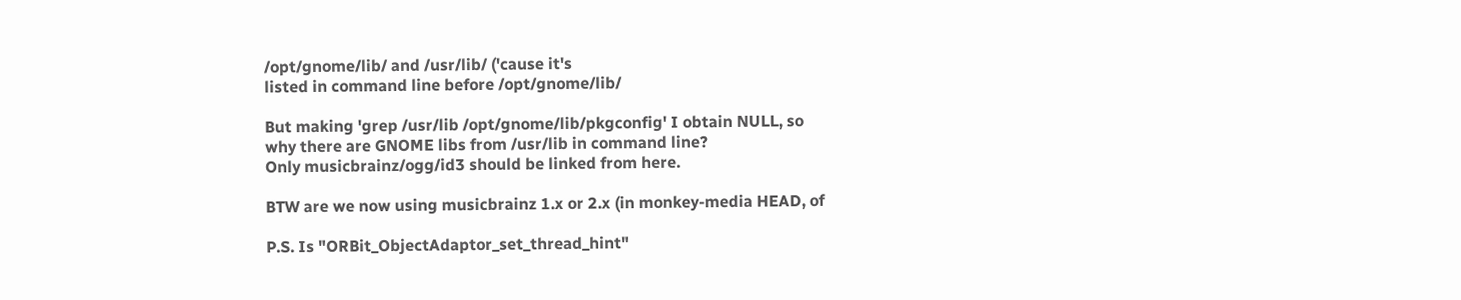/opt/gnome/lib/ and /usr/lib/ ('cause it's
listed in command line before /opt/gnome/lib/

But making 'grep /usr/lib /opt/gnome/lib/pkgconfig' I obtain NULL, so
why there are GNOME libs from /usr/lib in command line?
Only musicbrainz/ogg/id3 should be linked from here.

BTW are we now using musicbrainz 1.x or 2.x (in monkey-media HEAD, of

P.S. Is "ORBit_ObjectAdaptor_set_thread_hint"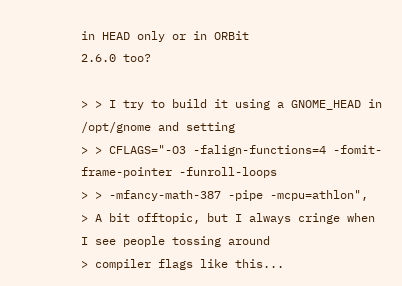in HEAD only or in ORBit
2.6.0 too?

> > I try to build it using a GNOME_HEAD in /opt/gnome and setting
> > CFLAGS="-O3 -falign-functions=4 -fomit-frame-pointer -funroll-loops
> > -mfancy-math-387 -pipe -mcpu=athlon",
> A bit offtopic, but I always cringe when I see people tossing around
> compiler flags like this...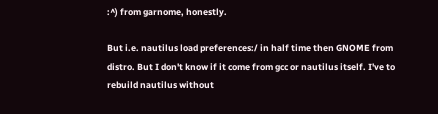:^) from garnome, honestly.

But i.e. nautilus load preferences:/ in half time then GNOME from
distro. But I don't know if it come from gcc or nautilus itself. I've to
rebuild nautilus without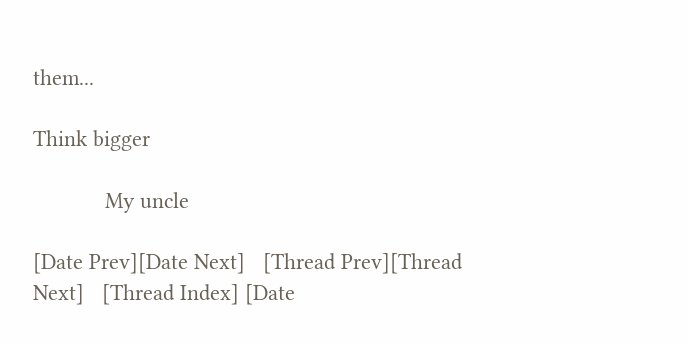them...

Think bigger

            My uncle

[Date Prev][Date Next]   [Thread Prev][Thread Next]   [Thread Index] [Date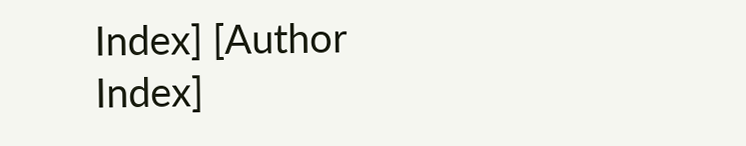Index] [Author Index]